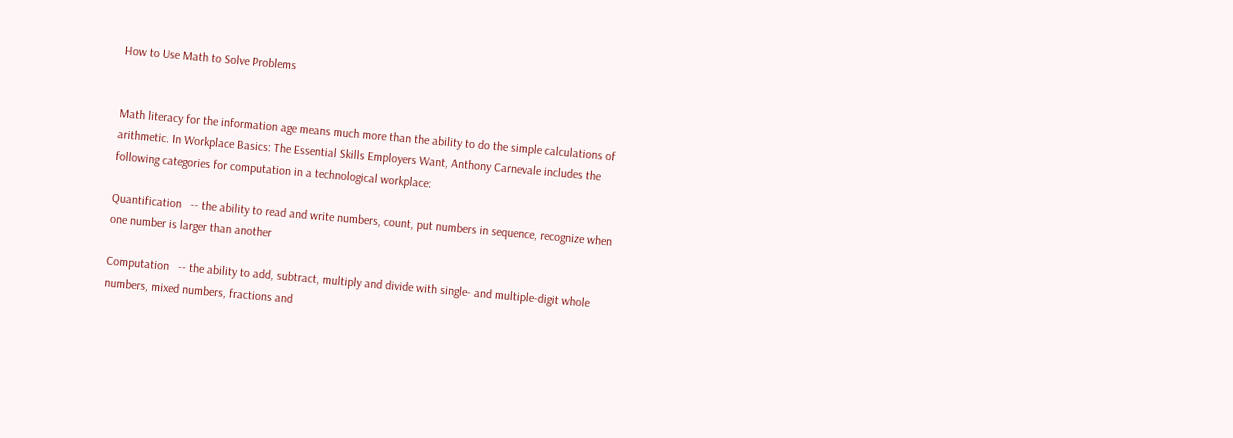How to Use Math to Solve Problems


Math literacy for the information age means much more than the ability to do the simple calculations of arithmetic. In Workplace Basics: The Essential Skills Employers Want, Anthony Carnevale includes the following categories for computation in a technological workplace:

Quantification   -- the ability to read and write numbers, count, put numbers in sequence, recognize when one number is larger than another

Computation   -- the ability to add, subtract, multiply and divide with single- and multiple-digit whole numbers, mixed numbers, fractions and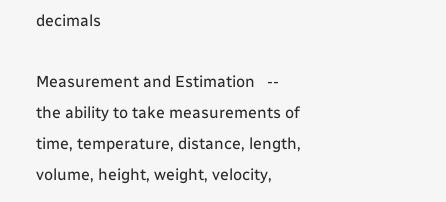decimals

Measurement and Estimation   -- the ability to take measurements of time, temperature, distance, length, volume, height, weight, velocity,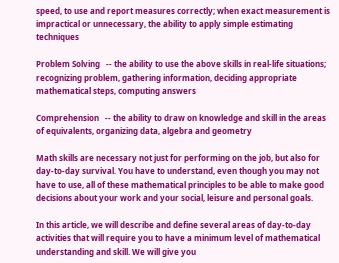speed, to use and report measures correctly; when exact measurement is impractical or unnecessary, the ability to apply simple estimating techniques

Problem Solving   -- the ability to use the above skills in real-life situations; recognizing problem, gathering information, deciding appropriate mathematical steps, computing answers

Comprehension   -- the ability to draw on knowledge and skill in the areas of equivalents, organizing data, algebra and geometry

Math skills are necessary not just for performing on the job, but also for day-to-day survival. You have to understand, even though you may not have to use, all of these mathematical principles to be able to make good decisions about your work and your social, leisure and personal goals.

In this article, we will describe and define several areas of day-to-day activities that will require you to have a minimum level of mathematical understanding and skill. We will give you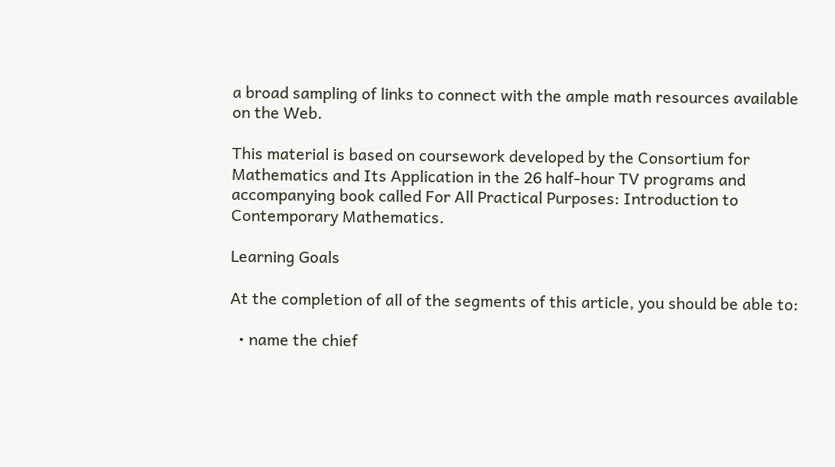a broad sampling of links to connect with the ample math resources available on the Web.

This material is based on coursework developed by the Consortium for Mathematics and Its Application in the 26 half-hour TV programs and accompanying book called For All Practical Purposes: Introduction to Contemporary Mathematics.

Learning Goals

At the completion of all of the segments of this article, you should be able to:

  • name the chief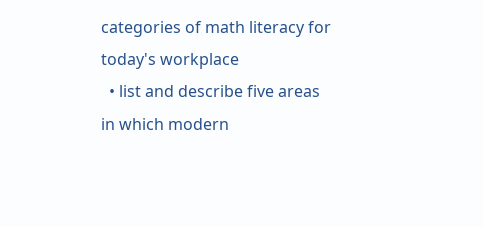categories of math literacy for today's workplace
  • list and describe five areas in which modern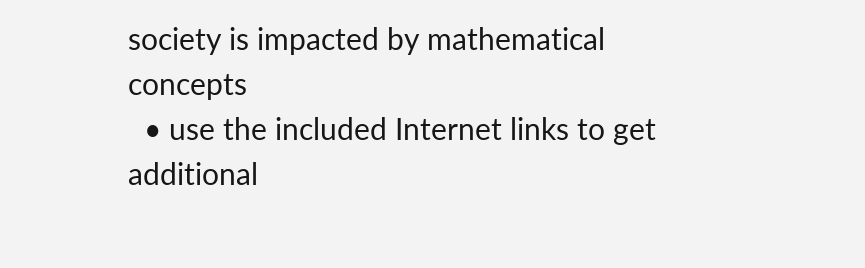society is impacted by mathematical concepts
  • use the included Internet links to get additional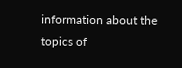information about the topics of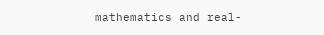mathematics and real-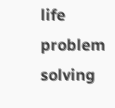life problem solving